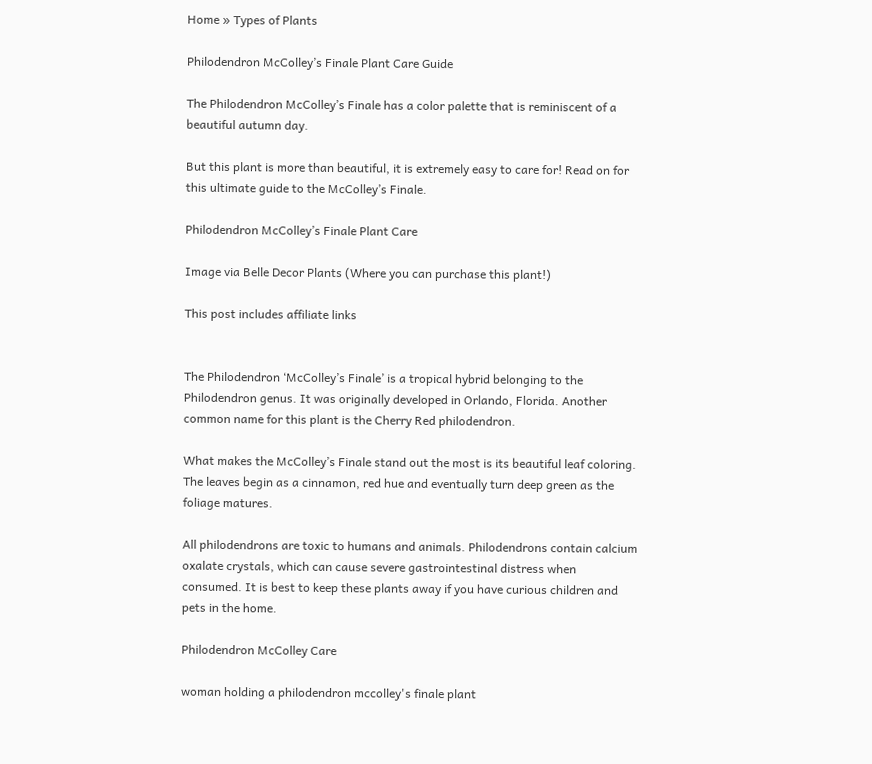Home » Types of Plants

Philodendron McColley’s Finale Plant Care Guide

The Philodendron McColley’s Finale has a color palette that is reminiscent of a beautiful autumn day.

But this plant is more than beautiful, it is extremely easy to care for! Read on for this ultimate guide to the McColley’s Finale.

Philodendron McColley’s Finale Plant Care

Image via Belle Decor Plants (Where you can purchase this plant!)

This post includes affiliate links


The Philodendron ‘McColley’s Finale’ is a tropical hybrid belonging to the Philodendron genus. It was originally developed in Orlando, Florida. Another common name for this plant is the Cherry Red philodendron.

What makes the McColley’s Finale stand out the most is its beautiful leaf coloring. The leaves begin as a cinnamon, red hue and eventually turn deep green as the foliage matures.

All philodendrons are toxic to humans and animals. Philodendrons contain calcium oxalate crystals, which can cause severe gastrointestinal distress when consumed. It is best to keep these plants away if you have curious children and pets in the home.

Philodendron McColley Care

woman holding a philodendron mccolley's finale plant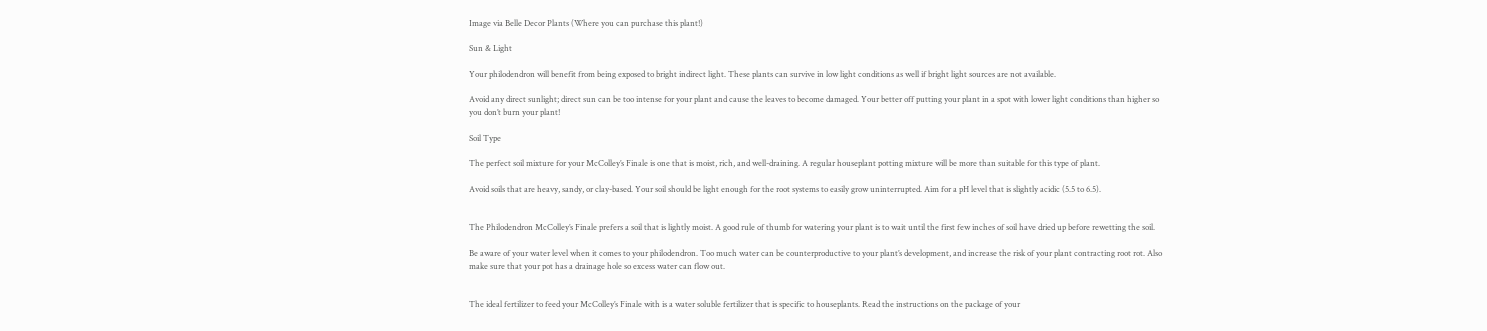Image via Belle Decor Plants (Where you can purchase this plant!)

Sun & Light

Your philodendron will benefit from being exposed to bright indirect light. These plants can survive in low light conditions as well if bright light sources are not available.

Avoid any direct sunlight; direct sun can be too intense for your plant and cause the leaves to become damaged. Your better off putting your plant in a spot with lower light conditions than higher so you don’t burn your plant!

Soil Type

The perfect soil mixture for your McColley’s Finale is one that is moist, rich, and well-draining. A regular houseplant potting mixture will be more than suitable for this type of plant.

Avoid soils that are heavy, sandy, or clay-based. Your soil should be light enough for the root systems to easily grow uninterrupted. Aim for a pH level that is slightly acidic (5.5 to 6.5).


The Philodendron McColley’s Finale prefers a soil that is lightly moist. A good rule of thumb for watering your plant is to wait until the first few inches of soil have dried up before rewetting the soil.

Be aware of your water level when it comes to your philodendron. Too much water can be counterproductive to your plant’s development, and increase the risk of your plant contracting root rot. Also make sure that your pot has a drainage hole so excess water can flow out.


The ideal fertilizer to feed your McColley’s Finale with is a water soluble fertilizer that is specific to houseplants. Read the instructions on the package of your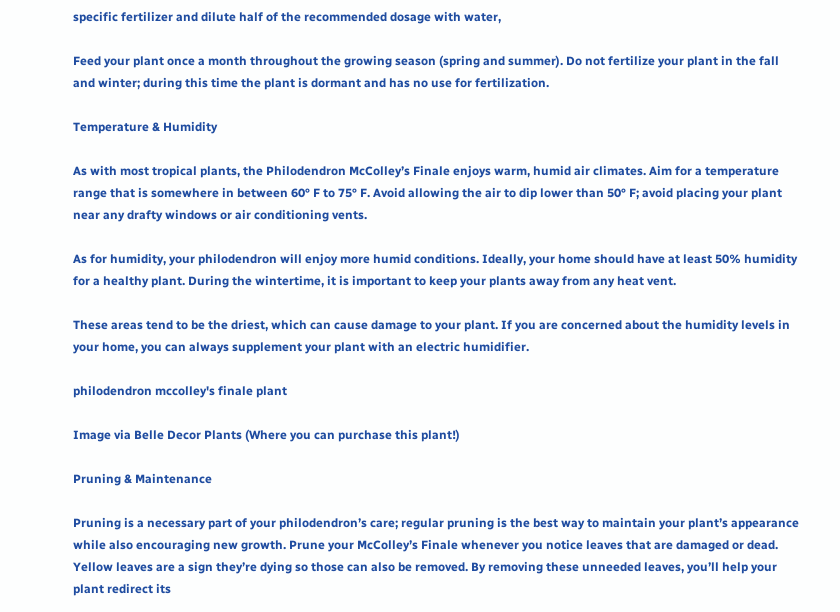specific fertilizer and dilute half of the recommended dosage with water,

Feed your plant once a month throughout the growing season (spring and summer). Do not fertilize your plant in the fall and winter; during this time the plant is dormant and has no use for fertilization.

Temperature & Humidity

As with most tropical plants, the Philodendron McColley’s Finale enjoys warm, humid air climates. Aim for a temperature range that is somewhere in between 60° F to 75° F. Avoid allowing the air to dip lower than 50° F; avoid placing your plant near any drafty windows or air conditioning vents.

As for humidity, your philodendron will enjoy more humid conditions. Ideally, your home should have at least 50% humidity for a healthy plant. During the wintertime, it is important to keep your plants away from any heat vent.

These areas tend to be the driest, which can cause damage to your plant. If you are concerned about the humidity levels in your home, you can always supplement your plant with an electric humidifier.

philodendron mccolley's finale plant

Image via Belle Decor Plants (Where you can purchase this plant!)

Pruning & Maintenance

Pruning is a necessary part of your philodendron’s care; regular pruning is the best way to maintain your plant’s appearance while also encouraging new growth. Prune your McColley’s Finale whenever you notice leaves that are damaged or dead. Yellow leaves are a sign they’re dying so those can also be removed. By removing these unneeded leaves, you’ll help your plant redirect its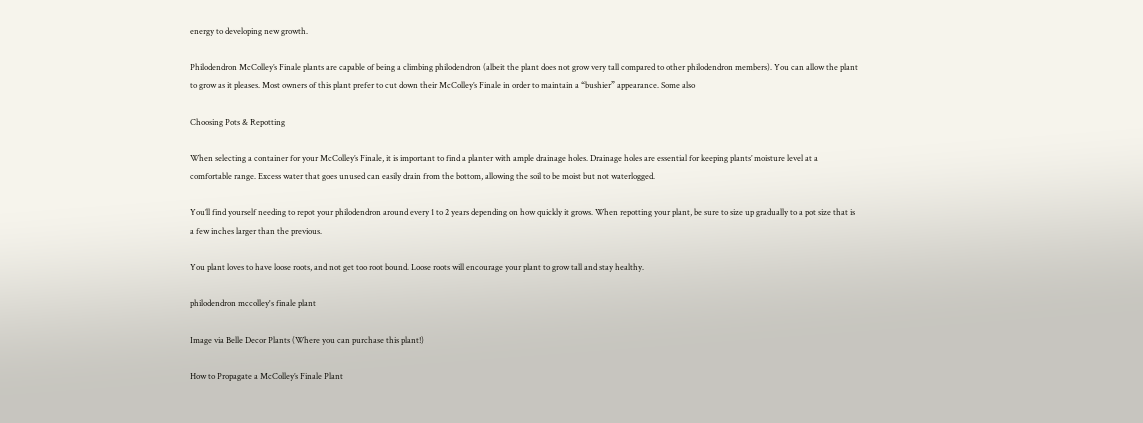energy to developing new growth.

Philodendron McColley’s Finale plants are capable of being a climbing philodendron (albeit the plant does not grow very tall compared to other philodendron members). You can allow the plant to grow as it pleases. Most owners of this plant prefer to cut down their McColley’s Finale in order to maintain a “bushier” appearance. Some also

Choosing Pots & Repotting

When selecting a container for your McColley’s Finale, it is important to find a planter with ample drainage holes. Drainage holes are essential for keeping plants’ moisture level at a comfortable range. Excess water that goes unused can easily drain from the bottom, allowing the soil to be moist but not waterlogged.

You’ll find yourself needing to repot your philodendron around every 1 to 2 years depending on how quickly it grows. When repotting your plant, be sure to size up gradually to a pot size that is a few inches larger than the previous.

You plant loves to have loose roots, and not get too root bound. Loose roots will encourage your plant to grow tall and stay healthy.

philodendron mccolley's finale plant

Image via Belle Decor Plants (Where you can purchase this plant!)

How to Propagate a McColley’s Finale Plant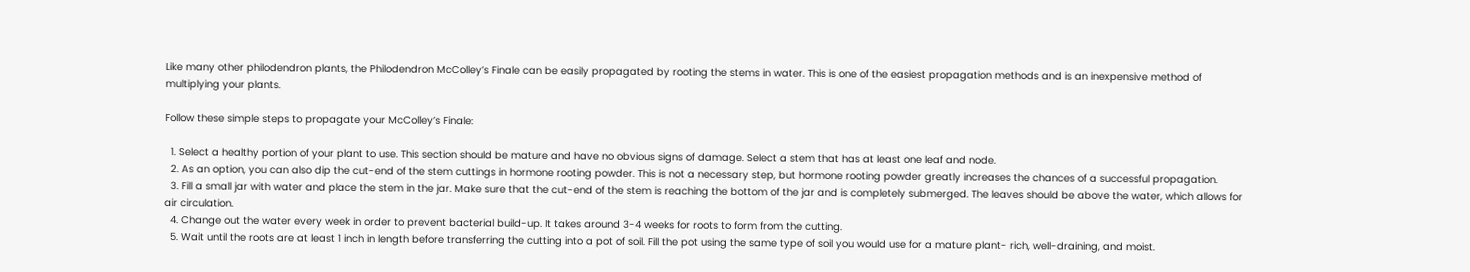Like many other philodendron plants, the Philodendron McColley’s Finale can be easily propagated by rooting the stems in water. This is one of the easiest propagation methods and is an inexpensive method of multiplying your plants.

Follow these simple steps to propagate your McColley’s Finale:

  1. Select a healthy portion of your plant to use. This section should be mature and have no obvious signs of damage. Select a stem that has at least one leaf and node.
  2. As an option, you can also dip the cut-end of the stem cuttings in hormone rooting powder. This is not a necessary step, but hormone rooting powder greatly increases the chances of a successful propagation.
  3. Fill a small jar with water and place the stem in the jar. Make sure that the cut-end of the stem is reaching the bottom of the jar and is completely submerged. The leaves should be above the water, which allows for air circulation.
  4. Change out the water every week in order to prevent bacterial build-up. It takes around 3-4 weeks for roots to form from the cutting.
  5. Wait until the roots are at least 1 inch in length before transferring the cutting into a pot of soil. Fill the pot using the same type of soil you would use for a mature plant- rich, well-draining, and moist.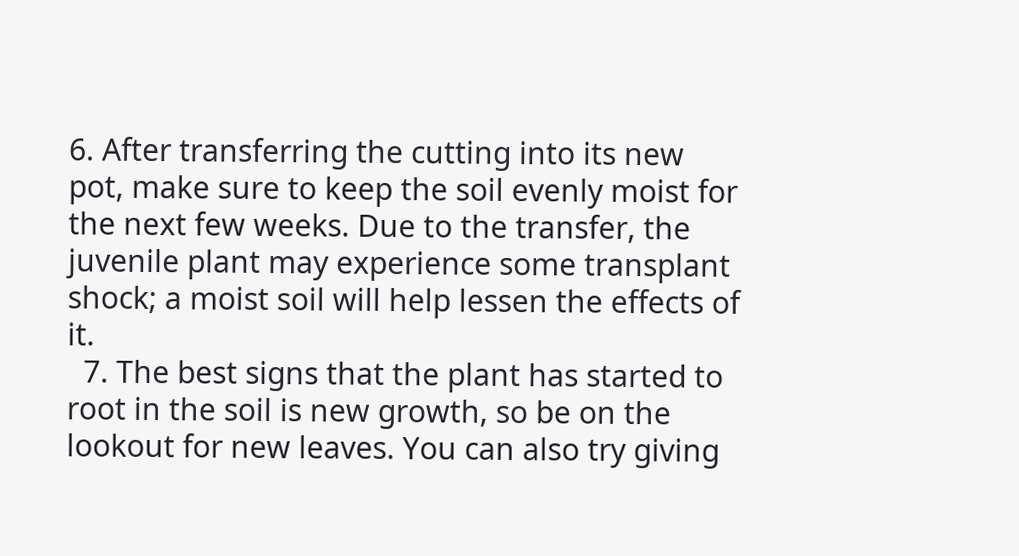6. After transferring the cutting into its new pot, make sure to keep the soil evenly moist for the next few weeks. Due to the transfer, the juvenile plant may experience some transplant shock; a moist soil will help lessen the effects of it.
  7. The best signs that the plant has started to root in the soil is new growth, so be on the lookout for new leaves. You can also try giving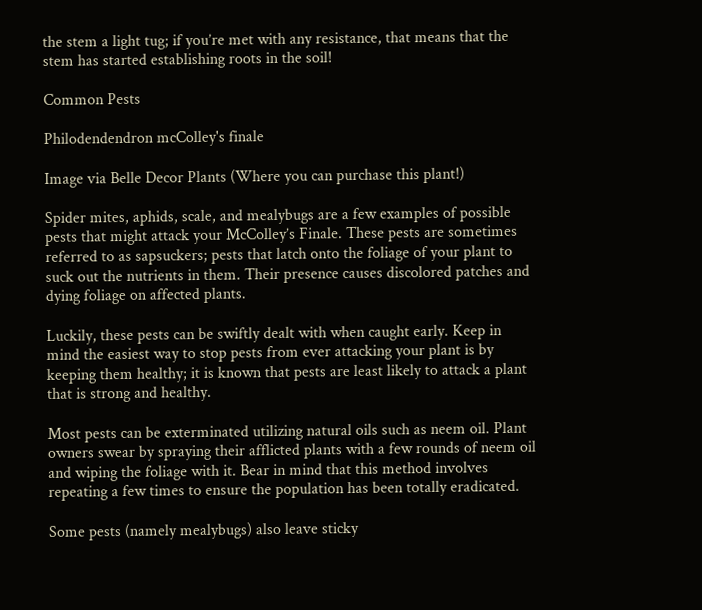the stem a light tug; if you’re met with any resistance, that means that the stem has started establishing roots in the soil!

Common Pests

Philodendendron mcColley's finale

Image via Belle Decor Plants (Where you can purchase this plant!)

Spider mites, aphids, scale, and mealybugs are a few examples of possible pests that might attack your McColley’s Finale. These pests are sometimes referred to as sapsuckers; pests that latch onto the foliage of your plant to suck out the nutrients in them. Their presence causes discolored patches and dying foliage on affected plants.

Luckily, these pests can be swiftly dealt with when caught early. Keep in mind the easiest way to stop pests from ever attacking your plant is by keeping them healthy; it is known that pests are least likely to attack a plant that is strong and healthy.

Most pests can be exterminated utilizing natural oils such as neem oil. Plant owners swear by spraying their afflicted plants with a few rounds of neem oil and wiping the foliage with it. Bear in mind that this method involves repeating a few times to ensure the population has been totally eradicated.

Some pests (namely mealybugs) also leave sticky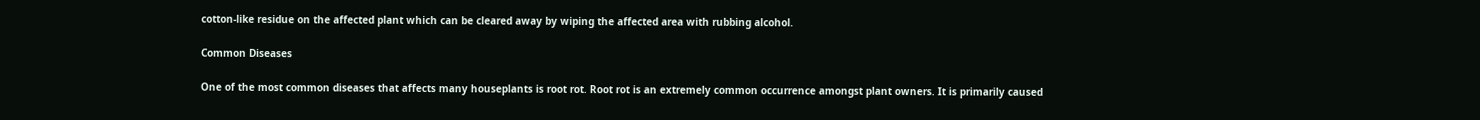cotton-like residue on the affected plant which can be cleared away by wiping the affected area with rubbing alcohol.

Common Diseases

One of the most common diseases that affects many houseplants is root rot. Root rot is an extremely common occurrence amongst plant owners. It is primarily caused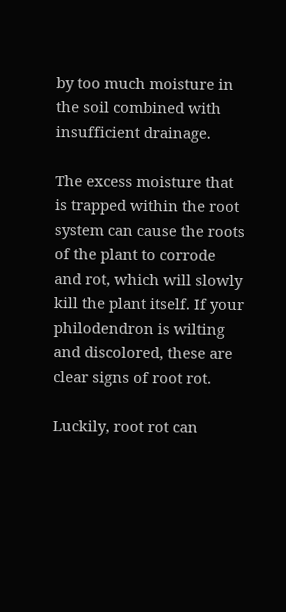by too much moisture in the soil combined with insufficient drainage.

The excess moisture that is trapped within the root system can cause the roots of the plant to corrode and rot, which will slowly kill the plant itself. If your philodendron is wilting and discolored, these are clear signs of root rot.

Luckily, root rot can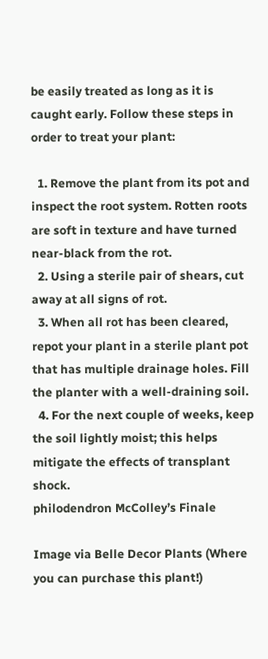be easily treated as long as it is caught early. Follow these steps in order to treat your plant:

  1. Remove the plant from its pot and inspect the root system. Rotten roots are soft in texture and have turned near-black from the rot.
  2. Using a sterile pair of shears, cut away at all signs of rot.
  3. When all rot has been cleared, repot your plant in a sterile plant pot that has multiple drainage holes. Fill the planter with a well-draining soil.
  4. For the next couple of weeks, keep the soil lightly moist; this helps mitigate the effects of transplant shock.
philodendron McColley’s Finale

Image via Belle Decor Plants (Where you can purchase this plant!)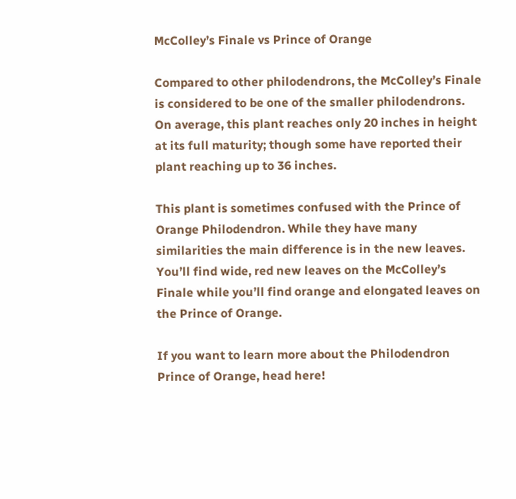McColley’s Finale vs Prince of Orange

Compared to other philodendrons, the McColley’s Finale is considered to be one of the smaller philodendrons. On average, this plant reaches only 20 inches in height at its full maturity; though some have reported their plant reaching up to 36 inches.

This plant is sometimes confused with the Prince of Orange Philodendron. While they have many similarities the main difference is in the new leaves. You’ll find wide, red new leaves on the McColley’s Finale while you’ll find orange and elongated leaves on the Prince of Orange.

If you want to learn more about the Philodendron Prince of Orange, head here!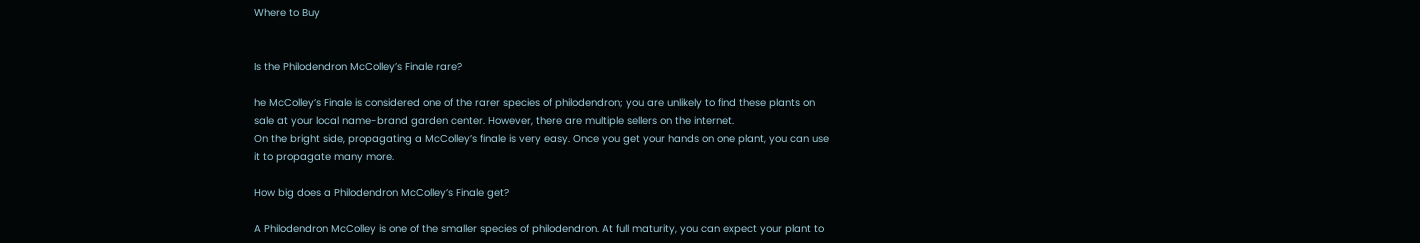Where to Buy


Is the Philodendron McColley’s Finale rare?

he McColley’s Finale is considered one of the rarer species of philodendron; you are unlikely to find these plants on sale at your local name-brand garden center. However, there are multiple sellers on the internet.
On the bright side, propagating a McColley’s finale is very easy. Once you get your hands on one plant, you can use it to propagate many more.

How big does a Philodendron McColley’s Finale get?

A Philodendron McColley is one of the smaller species of philodendron. At full maturity, you can expect your plant to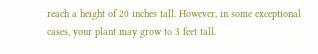reach a height of 20 inches tall. However, in some exceptional cases, your plant may grow to 3 feet tall.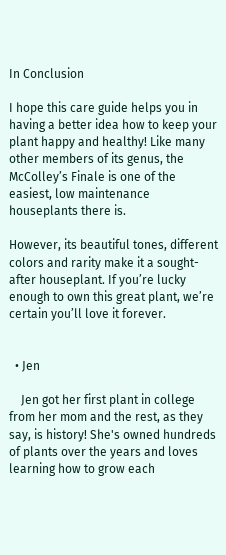In Conclusion

I hope this care guide helps you in having a better idea how to keep your plant happy and healthy! Like many other members of its genus, the McColley’s Finale is one of the easiest, low maintenance houseplants there is.

However, its beautiful tones, different colors and rarity make it a sought-after houseplant. If you’re lucky enough to own this great plant, we’re certain you’ll love it forever.


  • Jen

    Jen got her first plant in college from her mom and the rest, as they say, is history! She's owned hundreds of plants over the years and loves learning how to grow each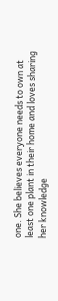one. She believes everyone needs to own at least one plant in their home and loves sharing her knowledge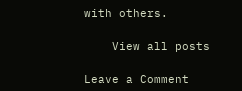with others.

    View all posts

Leave a Comment